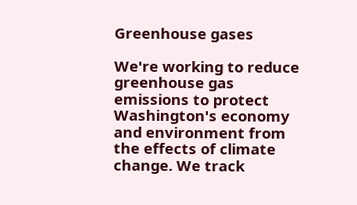Greenhouse gases

We're working to reduce greenhouse gas emissions to protect Washington's economy and environment from the effects of climate change. We track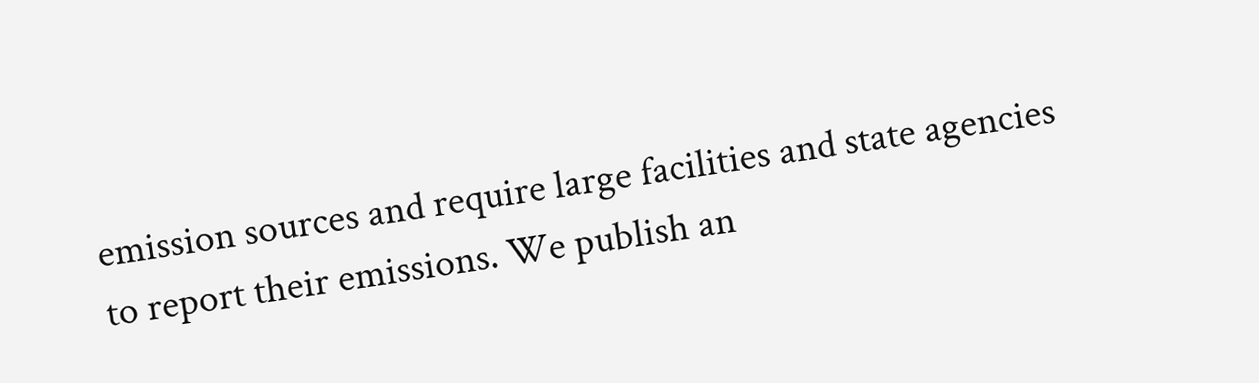emission sources and require large facilities and state agencies to report their emissions. We publish an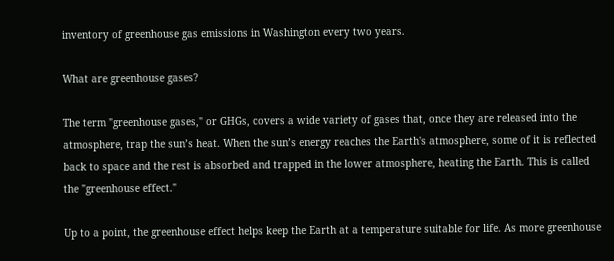inventory of greenhouse gas emissions in Washington every two years.

What are greenhouse gases?

The term "greenhouse gases," or GHGs, covers a wide variety of gases that, once they are released into the atmosphere, trap the sun’s heat. When the sun’s energy reaches the Earth's atmosphere, some of it is reflected back to space and the rest is absorbed and trapped in the lower atmosphere, heating the Earth. This is called the "greenhouse effect."

Up to a point, the greenhouse effect helps keep the Earth at a temperature suitable for life. As more greenhouse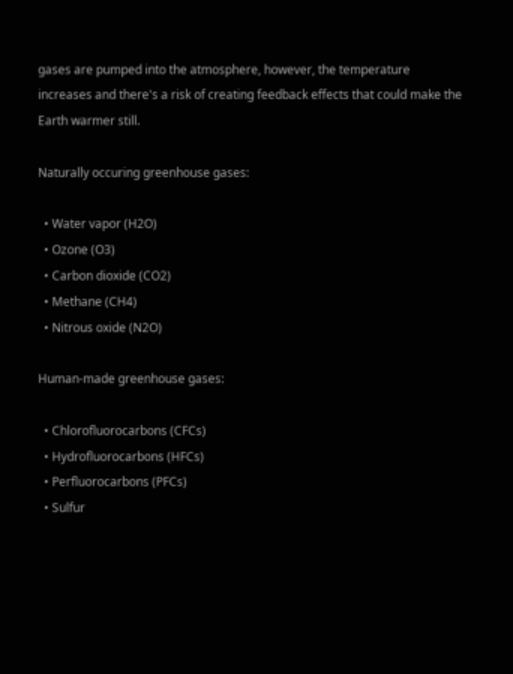gases are pumped into the atmosphere, however, the temperature increases and there's a risk of creating feedback effects that could make the Earth warmer still.

Naturally occuring greenhouse gases:

  • Water vapor (H2O)
  • Ozone (O3)
  • Carbon dioxide (CO2)
  • Methane (CH4)
  • Nitrous oxide (N2O)

Human-made greenhouse gases:

  • Chlorofluorocarbons (CFCs)
  • Hydrofluorocarbons (HFCs)
  • Perfluorocarbons (PFCs)
  • Sulfur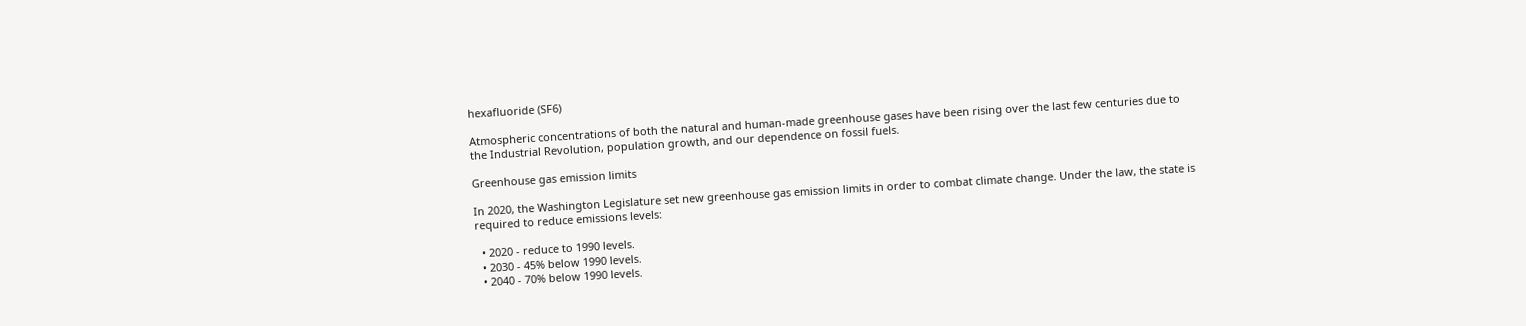hexafluoride (SF6)

Atmospheric concentrations of both the natural and human-made greenhouse gases have been rising over the last few centuries due to the Industrial Revolution, population growth, and our dependence on fossil fuels.

Greenhouse gas emission limits

In 2020, the Washington Legislature set new greenhouse gas emission limits in order to combat climate change. Under the law, the state is required to reduce emissions levels:

  • 2020 - reduce to 1990 levels.
  • 2030 - 45% below 1990 levels.
  • 2040 - 70% below 1990 levels.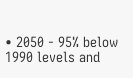• 2050 - 95% below 1990 levels and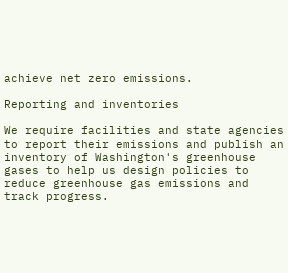achieve net zero emissions.

Reporting and inventories

We require facilities and state agencies to report their emissions and publish an inventory of Washington's greenhouse gases to help us design policies to reduce greenhouse gas emissions and track progress.